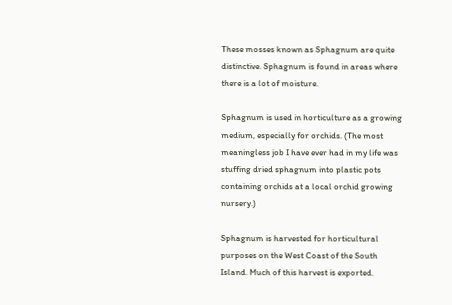These mosses known as Sphagnum are quite distinctive. Sphagnum is found in areas where there is a lot of moisture.

Sphagnum is used in horticulture as a growing medium, especially for orchids. (The most meaningless job I have ever had in my life was stuffing dried sphagnum into plastic pots containing orchids at a local orchid growing nursery.)

Sphagnum is harvested for horticultural purposes on the West Coast of the South Island. Much of this harvest is exported.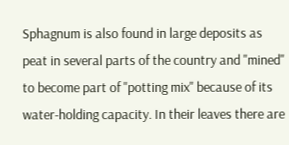Sphagnum is also found in large deposits as peat in several parts of the country and "mined" to become part of "potting mix" because of its water-holding capacity. In their leaves there are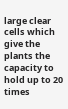large clear cells which give the plants the capacity to hold up to 20 times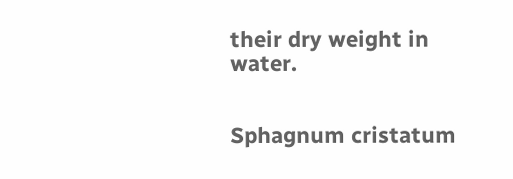their dry weight in water.


Sphagnum cristatum